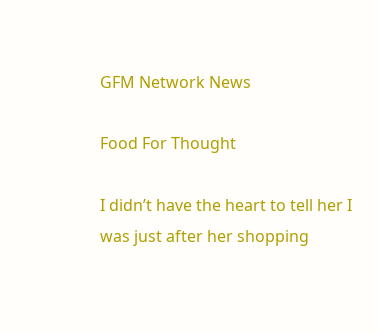GFM Network News

Food For Thought

I didn’t have the heart to tell her I was just after her shopping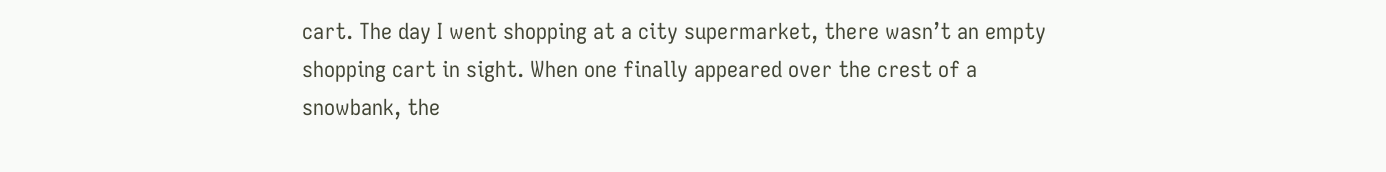cart. The day I went shopping at a city supermarket, there wasn’t an empty shopping cart in sight. When one finally appeared over the crest of a snowbank, the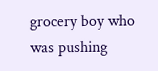grocery boy who was pushing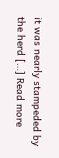it was nearly stampeded by the herd […] Read more